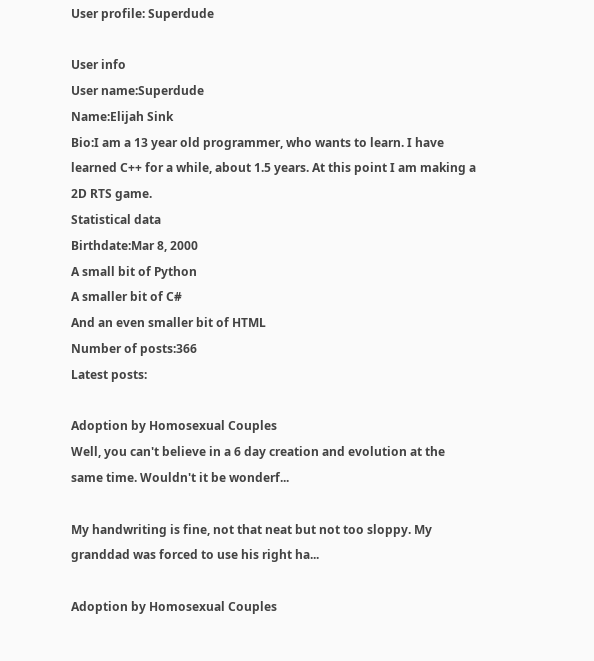User profile: Superdude

User info
User name:Superdude
Name:Elijah Sink
Bio:I am a 13 year old programmer, who wants to learn. I have learned C++ for a while, about 1.5 years. At this point I am making a 2D RTS game.
Statistical data
Birthdate:Mar 8, 2000
A small bit of Python
A smaller bit of C#
And an even smaller bit of HTML
Number of posts:366
Latest posts:

Adoption by Homosexual Couples
Well, you can't believe in a 6 day creation and evolution at the same time. Wouldn't it be wonderf...

My handwriting is fine, not that neat but not too sloppy. My granddad was forced to use his right ha...

Adoption by Homosexual Couples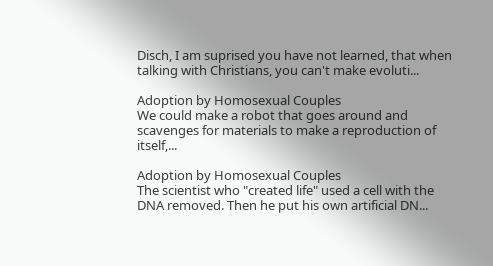Disch, I am suprised you have not learned, that when talking with Christians, you can't make evoluti...

Adoption by Homosexual Couples
We could make a robot that goes around and scavenges for materials to make a reproduction of itself,...

Adoption by Homosexual Couples
The scientist who "created life" used a cell with the DNA removed. Then he put his own artificial DN...